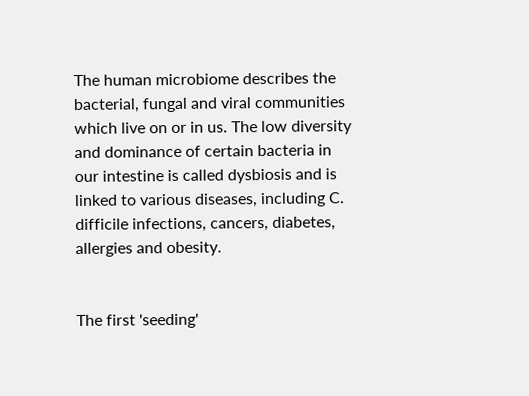The human microbiome describes the bacterial, fungal and viral communities which live on or in us. The low diversity and dominance of certain bacteria in our intestine is called dysbiosis and is linked to various diseases, including C. difficile infections, cancers, diabetes, allergies and obesity.


The first 'seeding'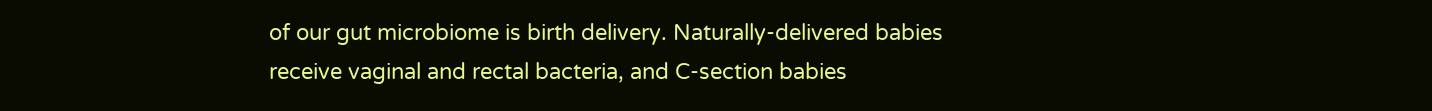of our gut microbiome is birth delivery. Naturally-delivered babies receive vaginal and rectal bacteria, and C-section babies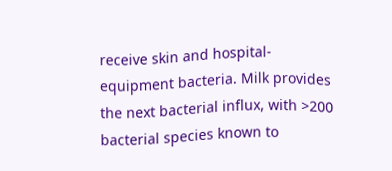receive skin and hospital-equipment bacteria. Milk provides the next bacterial influx, with >200 bacterial species known to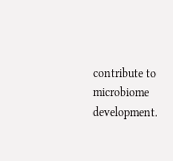contribute to microbiome development.